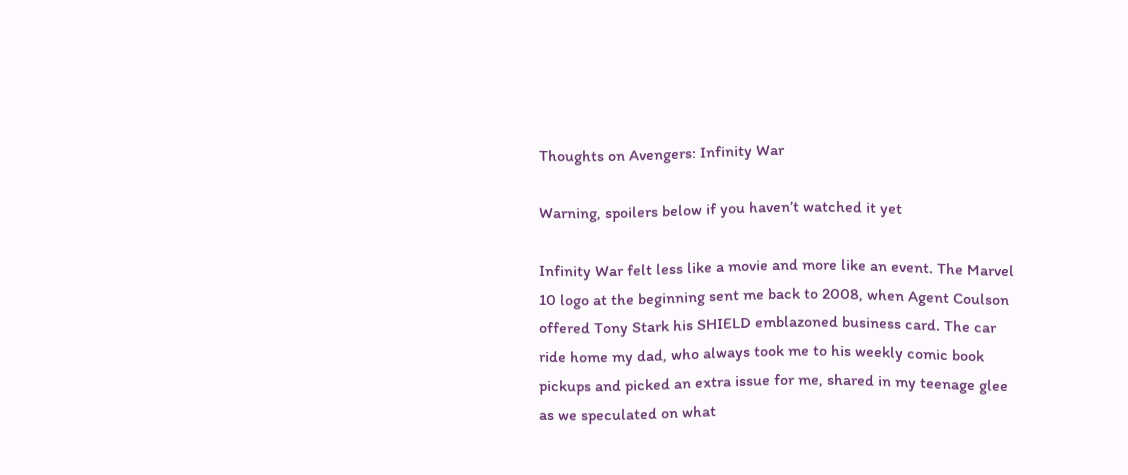Thoughts on Avengers: Infinity War

Warning, spoilers below if you haven’t watched it yet

Infinity War felt less like a movie and more like an event. The Marvel 10 logo at the beginning sent me back to 2008, when Agent Coulson offered Tony Stark his SHIELD emblazoned business card. The car ride home my dad, who always took me to his weekly comic book pickups and picked an extra issue for me, shared in my teenage glee as we speculated on what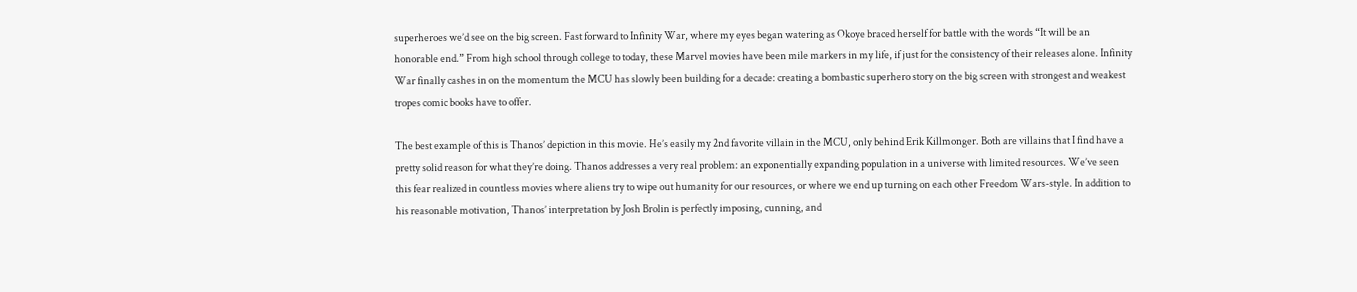superheroes we’d see on the big screen. Fast forward to Infinity War, where my eyes began watering as Okoye braced herself for battle with the words “It will be an honorable end.” From high school through college to today, these Marvel movies have been mile markers in my life, if just for the consistency of their releases alone. Infinity War finally cashes in on the momentum the MCU has slowly been building for a decade: creating a bombastic superhero story on the big screen with strongest and weakest tropes comic books have to offer.

The best example of this is Thanos’ depiction in this movie. He’s easily my 2nd favorite villain in the MCU, only behind Erik Killmonger. Both are villains that I find have a pretty solid reason for what they’re doing. Thanos addresses a very real problem: an exponentially expanding population in a universe with limited resources. We’ve seen this fear realized in countless movies where aliens try to wipe out humanity for our resources, or where we end up turning on each other Freedom Wars-style. In addition to his reasonable motivation, Thanos’ interpretation by Josh Brolin is perfectly imposing, cunning, and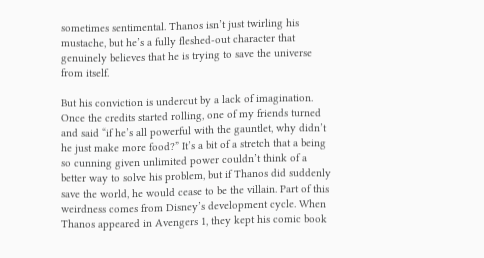sometimes sentimental. Thanos isn’t just twirling his mustache, but he’s a fully fleshed-out character that genuinely believes that he is trying to save the universe from itself.

But his conviction is undercut by a lack of imagination. Once the credits started rolling, one of my friends turned and said “if he’s all powerful with the gauntlet, why didn’t he just make more food?” It’s a bit of a stretch that a being so cunning given unlimited power couldn’t think of a better way to solve his problem, but if Thanos did suddenly save the world, he would cease to be the villain. Part of this weirdness comes from Disney’s development cycle. When Thanos appeared in Avengers 1, they kept his comic book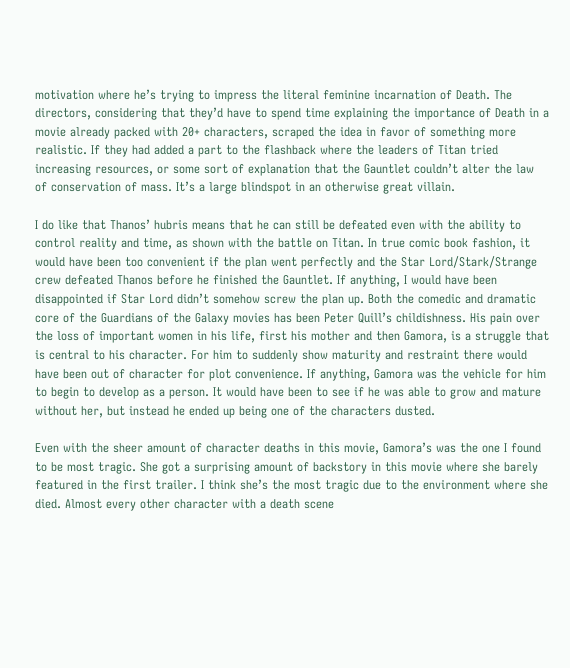motivation where he’s trying to impress the literal feminine incarnation of Death. The directors, considering that they’d have to spend time explaining the importance of Death in a movie already packed with 20+ characters, scraped the idea in favor of something more realistic. If they had added a part to the flashback where the leaders of Titan tried increasing resources, or some sort of explanation that the Gauntlet couldn’t alter the law of conservation of mass. It’s a large blindspot in an otherwise great villain.

I do like that Thanos’ hubris means that he can still be defeated even with the ability to control reality and time, as shown with the battle on Titan. In true comic book fashion, it would have been too convenient if the plan went perfectly and the Star Lord/Stark/Strange crew defeated Thanos before he finished the Gauntlet. If anything, I would have been disappointed if Star Lord didn’t somehow screw the plan up. Both the comedic and dramatic core of the Guardians of the Galaxy movies has been Peter Quill’s childishness. His pain over the loss of important women in his life, first his mother and then Gamora, is a struggle that is central to his character. For him to suddenly show maturity and restraint there would have been out of character for plot convenience. If anything, Gamora was the vehicle for him to begin to develop as a person. It would have been to see if he was able to grow and mature without her, but instead he ended up being one of the characters dusted.

Even with the sheer amount of character deaths in this movie, Gamora’s was the one I found to be most tragic. She got a surprising amount of backstory in this movie where she barely featured in the first trailer. I think she’s the most tragic due to the environment where she died. Almost every other character with a death scene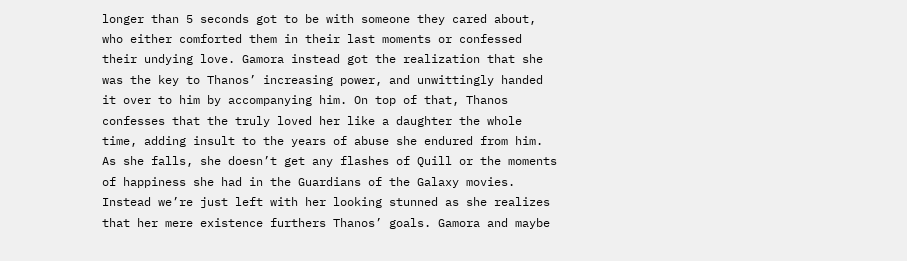longer than 5 seconds got to be with someone they cared about, who either comforted them in their last moments or confessed their undying love. Gamora instead got the realization that she was the key to Thanos’ increasing power, and unwittingly handed it over to him by accompanying him. On top of that, Thanos confesses that the truly loved her like a daughter the whole time, adding insult to the years of abuse she endured from him. As she falls, she doesn’t get any flashes of Quill or the moments of happiness she had in the Guardians of the Galaxy movies. Instead we’re just left with her looking stunned as she realizes that her mere existence furthers Thanos’ goals. Gamora and maybe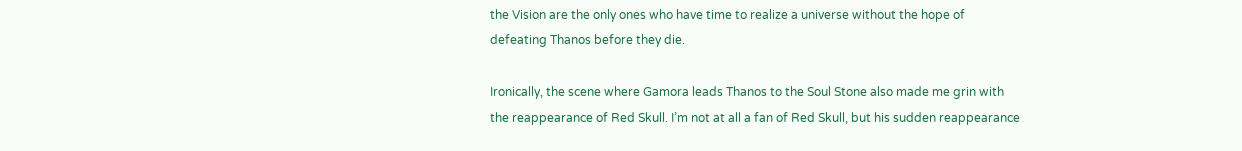the Vision are the only ones who have time to realize a universe without the hope of defeating Thanos before they die.

Ironically, the scene where Gamora leads Thanos to the Soul Stone also made me grin with the reappearance of Red Skull. I’m not at all a fan of Red Skull, but his sudden reappearance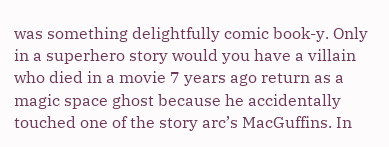was something delightfully comic book-y. Only in a superhero story would you have a villain who died in a movie 7 years ago return as a magic space ghost because he accidentally touched one of the story arc’s MacGuffins. In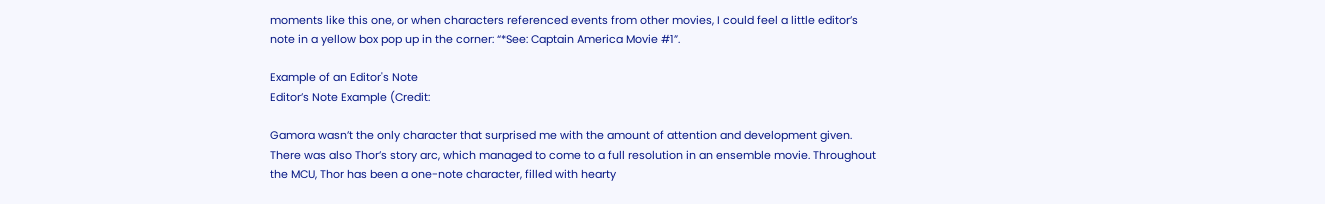moments like this one, or when characters referenced events from other movies, I could feel a little editor’s note in a yellow box pop up in the corner: “*See: Captain America Movie #1”.

Example of an Editor's Note
Editor’s Note Example (Credit:

Gamora wasn’t the only character that surprised me with the amount of attention and development given. There was also Thor’s story arc, which managed to come to a full resolution in an ensemble movie. Throughout the MCU, Thor has been a one-note character, filled with hearty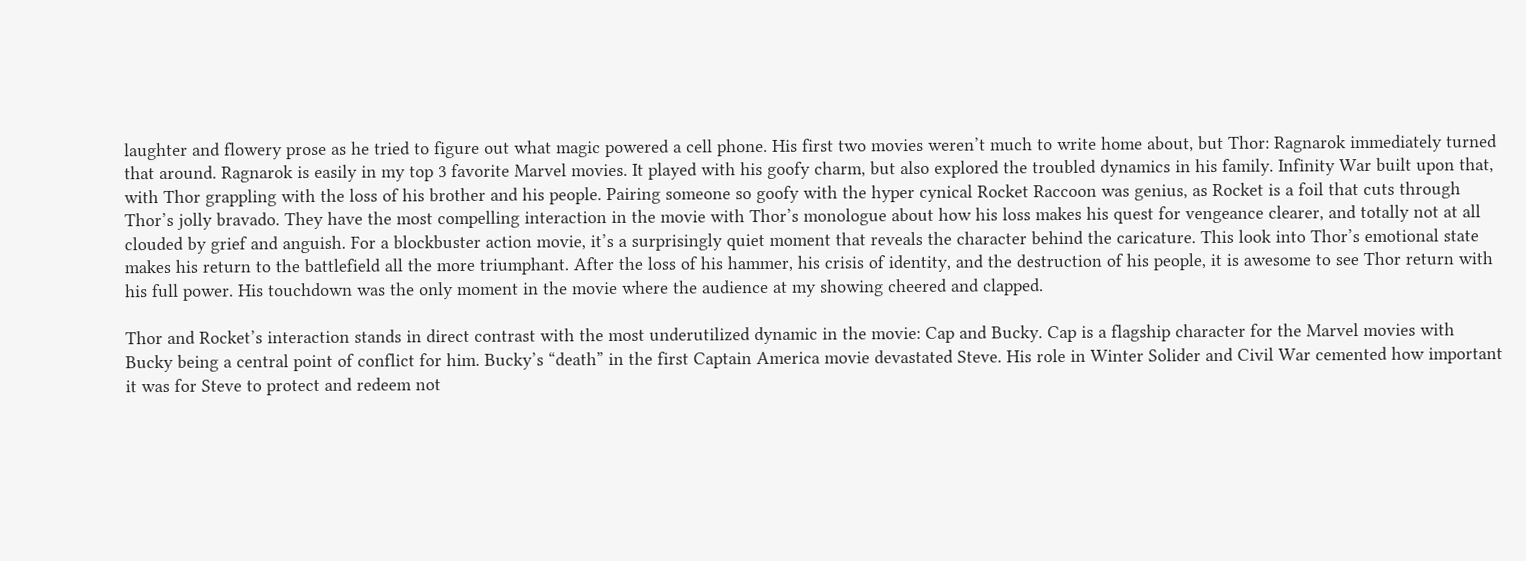laughter and flowery prose as he tried to figure out what magic powered a cell phone. His first two movies weren’t much to write home about, but Thor: Ragnarok immediately turned that around. Ragnarok is easily in my top 3 favorite Marvel movies. It played with his goofy charm, but also explored the troubled dynamics in his family. Infinity War built upon that, with Thor grappling with the loss of his brother and his people. Pairing someone so goofy with the hyper cynical Rocket Raccoon was genius, as Rocket is a foil that cuts through Thor’s jolly bravado. They have the most compelling interaction in the movie with Thor’s monologue about how his loss makes his quest for vengeance clearer, and totally not at all clouded by grief and anguish. For a blockbuster action movie, it’s a surprisingly quiet moment that reveals the character behind the caricature. This look into Thor’s emotional state makes his return to the battlefield all the more triumphant. After the loss of his hammer, his crisis of identity, and the destruction of his people, it is awesome to see Thor return with his full power. His touchdown was the only moment in the movie where the audience at my showing cheered and clapped.

Thor and Rocket’s interaction stands in direct contrast with the most underutilized dynamic in the movie: Cap and Bucky. Cap is a flagship character for the Marvel movies with Bucky being a central point of conflict for him. Bucky’s “death” in the first Captain America movie devastated Steve. His role in Winter Solider and Civil War cemented how important it was for Steve to protect and redeem not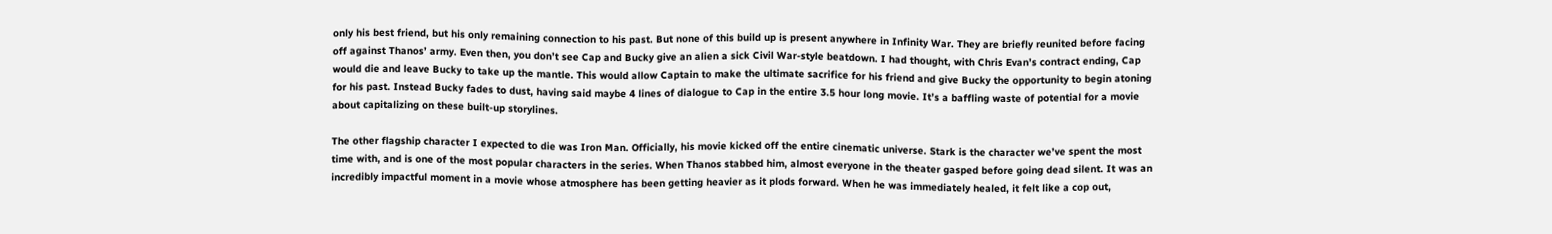only his best friend, but his only remaining connection to his past. But none of this build up is present anywhere in Infinity War. They are briefly reunited before facing off against Thanos’ army. Even then, you don’t see Cap and Bucky give an alien a sick Civil War-style beatdown. I had thought, with Chris Evan’s contract ending, Cap would die and leave Bucky to take up the mantle. This would allow Captain to make the ultimate sacrifice for his friend and give Bucky the opportunity to begin atoning for his past. Instead Bucky fades to dust, having said maybe 4 lines of dialogue to Cap in the entire 3.5 hour long movie. It’s a baffling waste of potential for a movie about capitalizing on these built-up storylines.

The other flagship character I expected to die was Iron Man. Officially, his movie kicked off the entire cinematic universe. Stark is the character we’ve spent the most time with, and is one of the most popular characters in the series. When Thanos stabbed him, almost everyone in the theater gasped before going dead silent. It was an incredibly impactful moment in a movie whose atmosphere has been getting heavier as it plods forward. When he was immediately healed, it felt like a cop out,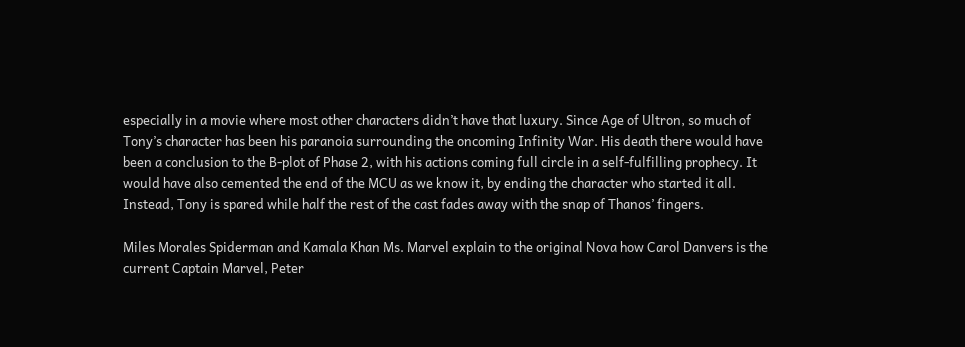especially in a movie where most other characters didn’t have that luxury. Since Age of Ultron, so much of Tony’s character has been his paranoia surrounding the oncoming Infinity War. His death there would have been a conclusion to the B-plot of Phase 2, with his actions coming full circle in a self-fulfilling prophecy. It would have also cemented the end of the MCU as we know it, by ending the character who started it all. Instead, Tony is spared while half the rest of the cast fades away with the snap of Thanos’ fingers.

Miles Morales Spiderman and Kamala Khan Ms. Marvel explain to the original Nova how Carol Danvers is the current Captain Marvel, Peter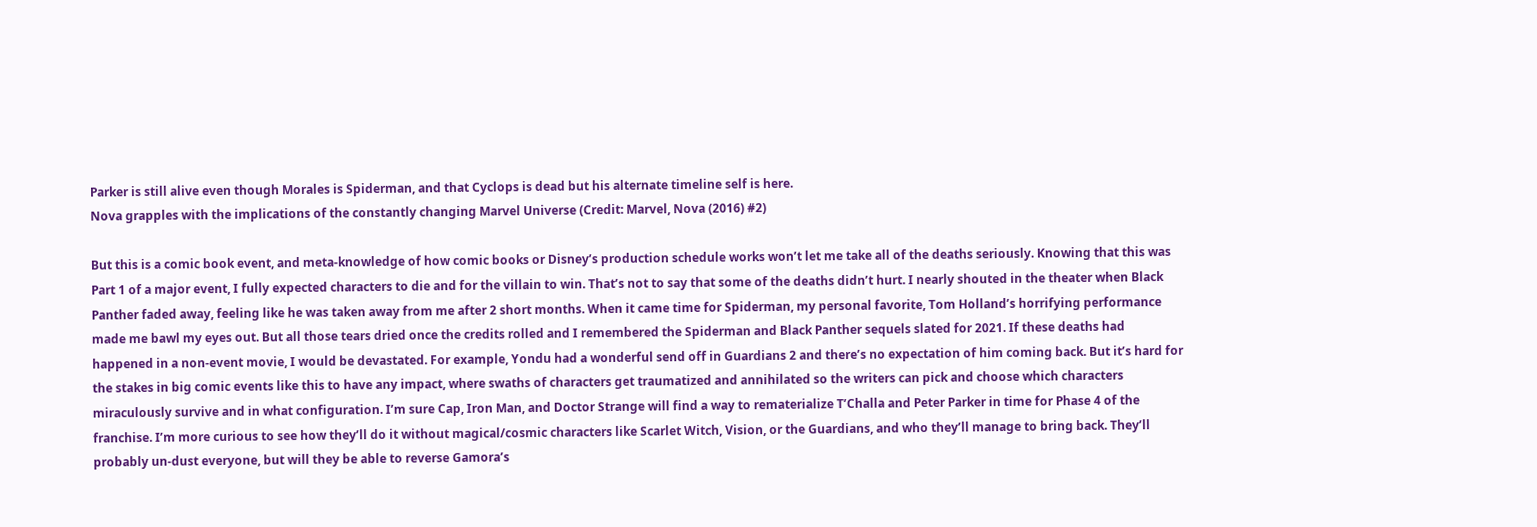Parker is still alive even though Morales is Spiderman, and that Cyclops is dead but his alternate timeline self is here.
Nova grapples with the implications of the constantly changing Marvel Universe (Credit: Marvel, Nova (2016) #2)

But this is a comic book event, and meta-knowledge of how comic books or Disney’s production schedule works won’t let me take all of the deaths seriously. Knowing that this was Part 1 of a major event, I fully expected characters to die and for the villain to win. That’s not to say that some of the deaths didn’t hurt. I nearly shouted in the theater when Black Panther faded away, feeling like he was taken away from me after 2 short months. When it came time for Spiderman, my personal favorite, Tom Holland’s horrifying performance made me bawl my eyes out. But all those tears dried once the credits rolled and I remembered the Spiderman and Black Panther sequels slated for 2021. If these deaths had happened in a non-event movie, I would be devastated. For example, Yondu had a wonderful send off in Guardians 2 and there’s no expectation of him coming back. But it’s hard for the stakes in big comic events like this to have any impact, where swaths of characters get traumatized and annihilated so the writers can pick and choose which characters miraculously survive and in what configuration. I’m sure Cap, Iron Man, and Doctor Strange will find a way to rematerialize T’Challa and Peter Parker in time for Phase 4 of the franchise. I’m more curious to see how they’ll do it without magical/cosmic characters like Scarlet Witch, Vision, or the Guardians, and who they’ll manage to bring back. They’ll probably un-dust everyone, but will they be able to reverse Gamora’s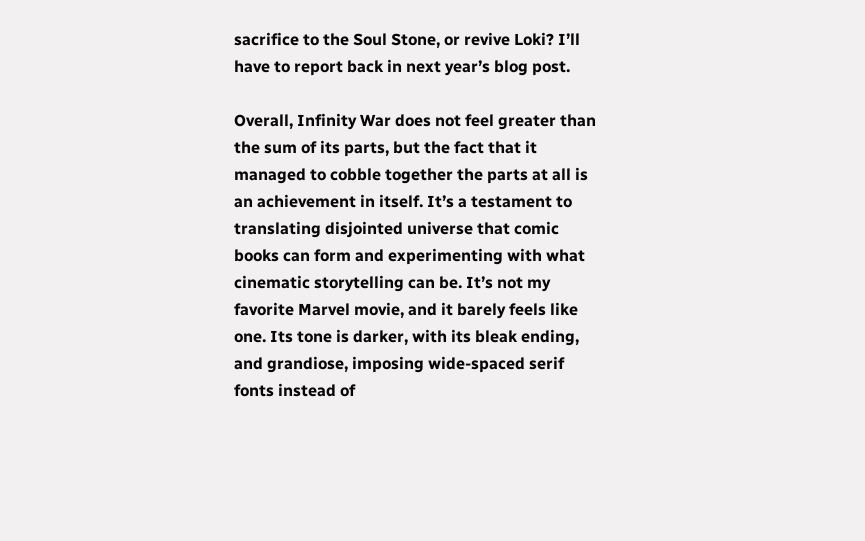sacrifice to the Soul Stone, or revive Loki? I’ll have to report back in next year’s blog post.

Overall, Infinity War does not feel greater than the sum of its parts, but the fact that it managed to cobble together the parts at all is an achievement in itself. It’s a testament to translating disjointed universe that comic books can form and experimenting with what cinematic storytelling can be. It’s not my favorite Marvel movie, and it barely feels like one. Its tone is darker, with its bleak ending, and grandiose, imposing wide-spaced serif fonts instead of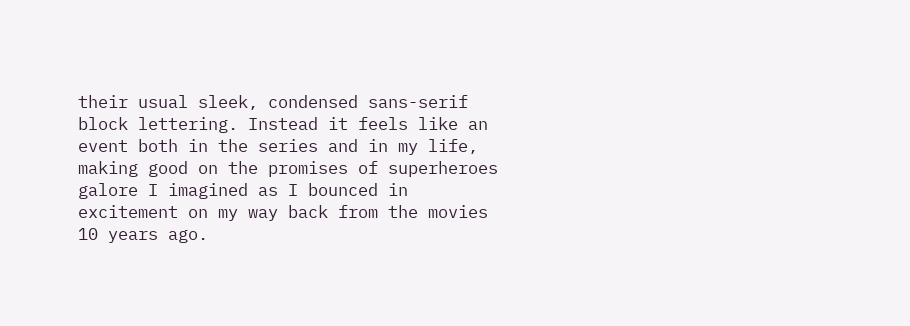their usual sleek, condensed sans-serif block lettering. Instead it feels like an event both in the series and in my life, making good on the promises of superheroes galore I imagined as I bounced in excitement on my way back from the movies 10 years ago.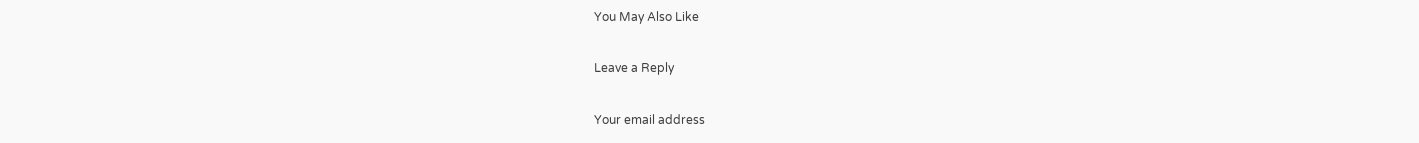You May Also Like

Leave a Reply

Your email address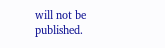will not be published.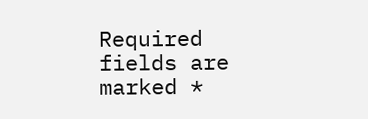Required fields are marked *